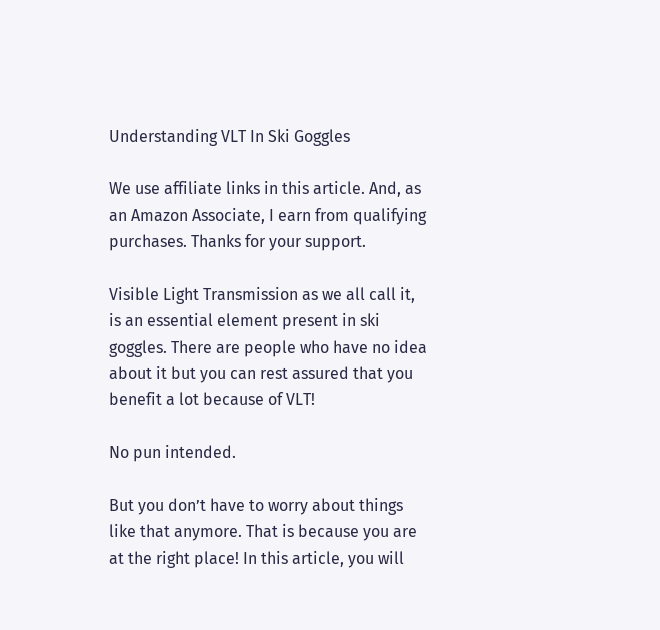Understanding VLT In Ski Goggles

We use affiliate links in this article. And, as an Amazon Associate, I earn from qualifying purchases. Thanks for your support.

Visible Light Transmission as we all call it, is an essential element present in ski goggles. There are people who have no idea about it but you can rest assured that you benefit a lot because of VLT!

No pun intended.

But you don’t have to worry about things like that anymore. That is because you are at the right place! In this article, you will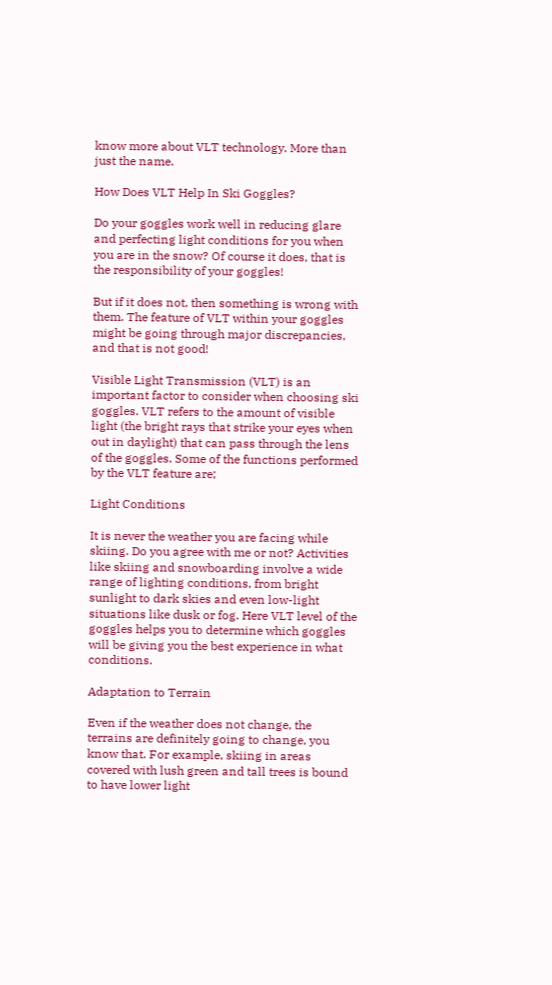know more about VLT technology. More than just the name.

How Does VLT Help In Ski Goggles?

Do your goggles work well in reducing glare and perfecting light conditions for you when you are in the snow? Of course it does, that is the responsibility of your goggles!

But if it does not, then something is wrong with them. The feature of VLT within your goggles might be going through major discrepancies, and that is not good!

Visible Light Transmission (VLT) is an important factor to consider when choosing ski goggles. VLT refers to the amount of visible light (the bright rays that strike your eyes when out in daylight) that can pass through the lens of the goggles. Some of the functions performed by the VLT feature are;

Light Conditions

It is never the weather you are facing while skiing. Do you agree with me or not? Activities like skiing and snowboarding involve a wide range of lighting conditions, from bright sunlight to dark skies and even low-light situations like dusk or fog. Here VLT level of the goggles helps you to determine which goggles will be giving you the best experience in what conditions.

Adaptation to Terrain

Even if the weather does not change, the terrains are definitely going to change, you know that. For example, skiing in areas covered with lush green and tall trees is bound to have lower light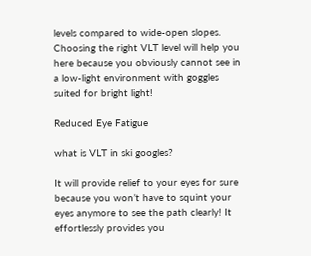levels compared to wide-open slopes. Choosing the right VLT level will help you here because you obviously cannot see in a low-light environment with goggles suited for bright light!

Reduced Eye Fatigue

what is VLT in ski googles?

It will provide relief to your eyes for sure because you won’t have to squint your eyes anymore to see the path clearly! It effortlessly provides you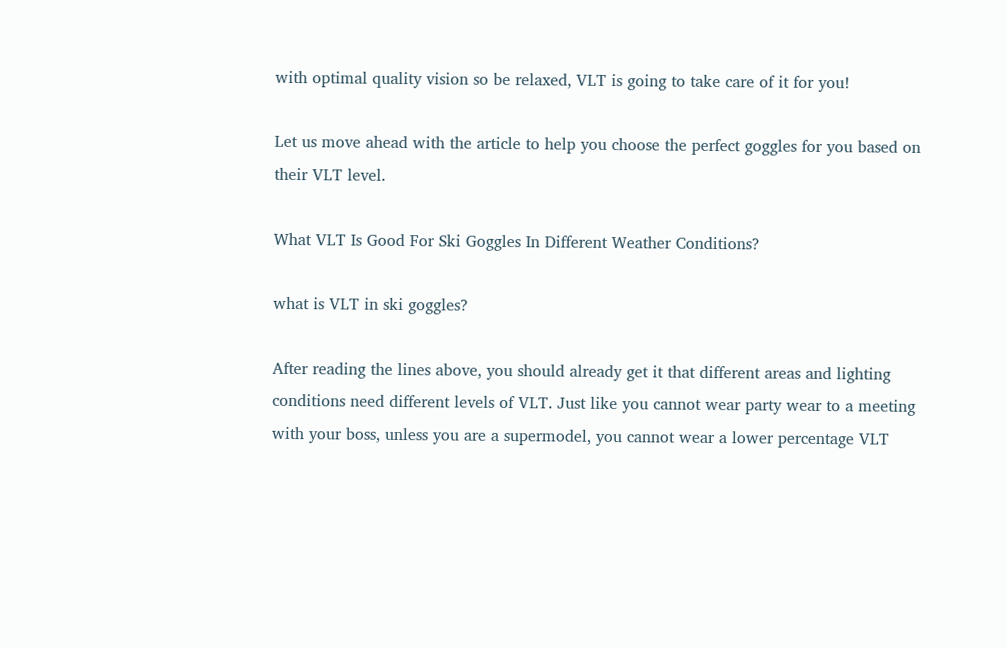with optimal quality vision so be relaxed, VLT is going to take care of it for you!

Let us move ahead with the article to help you choose the perfect goggles for you based on their VLT level.

What VLT Is Good For Ski Goggles In Different Weather Conditions?

what is VLT in ski goggles?

After reading the lines above, you should already get it that different areas and lighting conditions need different levels of VLT. Just like you cannot wear party wear to a meeting with your boss, unless you are a supermodel, you cannot wear a lower percentage VLT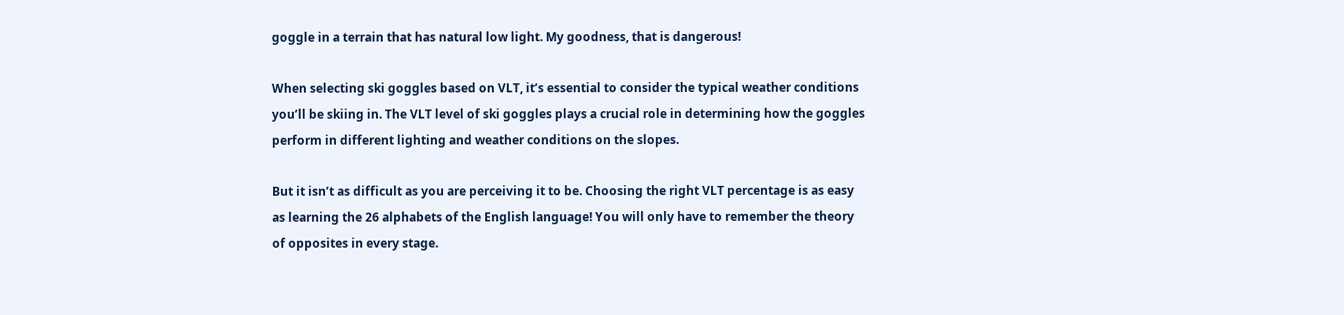goggle in a terrain that has natural low light. My goodness, that is dangerous!

When selecting ski goggles based on VLT, it’s essential to consider the typical weather conditions you’ll be skiing in. The VLT level of ski goggles plays a crucial role in determining how the goggles perform in different lighting and weather conditions on the slopes.

But it isn’t as difficult as you are perceiving it to be. Choosing the right VLT percentage is as easy as learning the 26 alphabets of the English language! You will only have to remember the theory of opposites in every stage.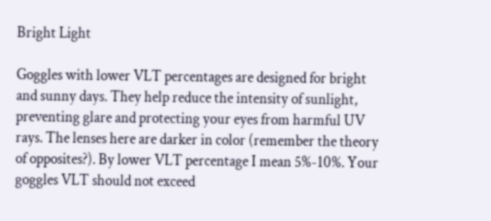Bright Light

Goggles with lower VLT percentages are designed for bright and sunny days. They help reduce the intensity of sunlight, preventing glare and protecting your eyes from harmful UV rays. The lenses here are darker in color (remember the theory of opposites?). By lower VLT percentage I mean 5%-10%. Your goggles VLT should not exceed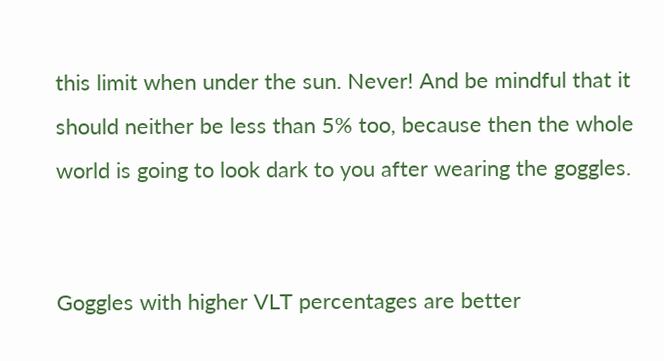this limit when under the sun. Never! And be mindful that it should neither be less than 5% too, because then the whole world is going to look dark to you after wearing the goggles.


Goggles with higher VLT percentages are better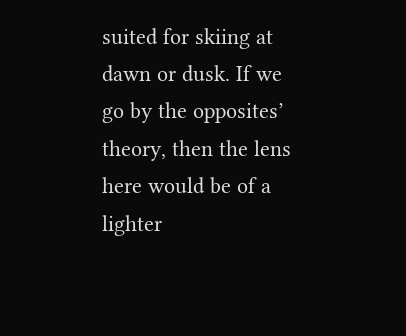suited for skiing at dawn or dusk. If we go by the opposites’ theory, then the lens here would be of a lighter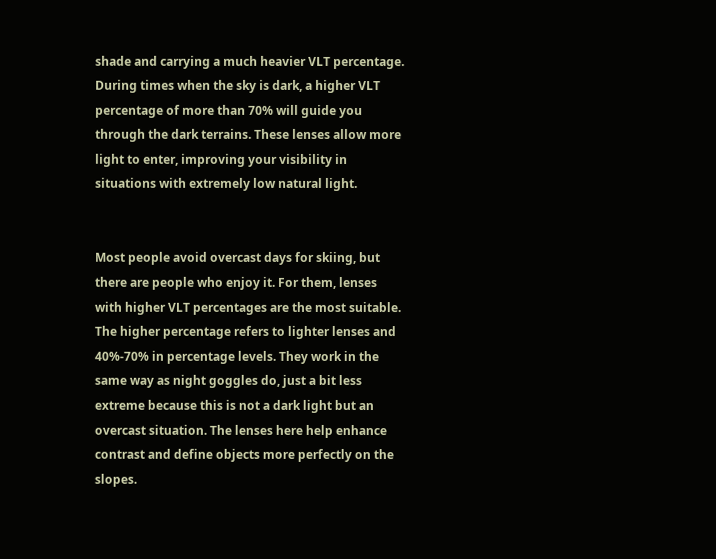shade and carrying a much heavier VLT percentage. During times when the sky is dark, a higher VLT percentage of more than 70% will guide you through the dark terrains. These lenses allow more light to enter, improving your visibility in situations with extremely low natural light.


Most people avoid overcast days for skiing, but there are people who enjoy it. For them, lenses with higher VLT percentages are the most suitable. The higher percentage refers to lighter lenses and 40%-70% in percentage levels. They work in the same way as night goggles do, just a bit less extreme because this is not a dark light but an overcast situation. The lenses here help enhance contrast and define objects more perfectly on the slopes.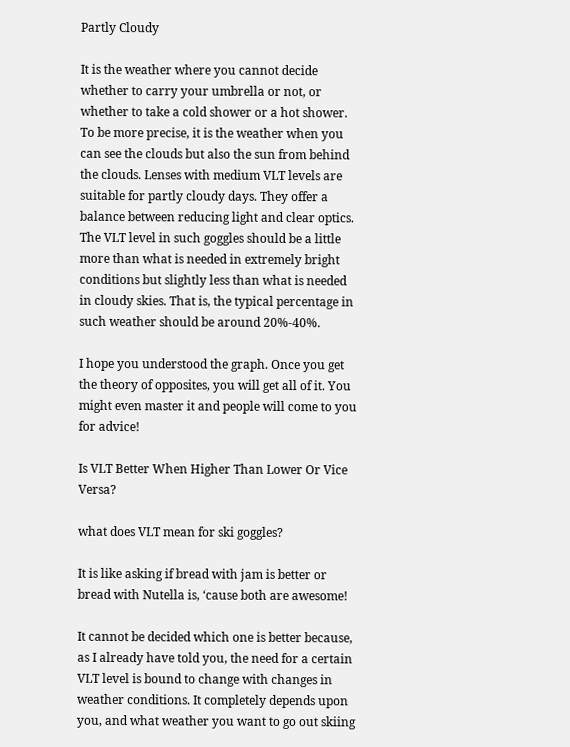Partly Cloudy

It is the weather where you cannot decide whether to carry your umbrella or not, or whether to take a cold shower or a hot shower. To be more precise, it is the weather when you can see the clouds but also the sun from behind the clouds. Lenses with medium VLT levels are suitable for partly cloudy days. They offer a balance between reducing light and clear optics. The VLT level in such goggles should be a little more than what is needed in extremely bright conditions but slightly less than what is needed in cloudy skies. That is, the typical percentage in such weather should be around 20%-40%.

I hope you understood the graph. Once you get the theory of opposites, you will get all of it. You might even master it and people will come to you for advice!

Is VLT Better When Higher Than Lower Or Vice Versa?

what does VLT mean for ski goggles?

It is like asking if bread with jam is better or bread with Nutella is, ‘cause both are awesome!

It cannot be decided which one is better because, as I already have told you, the need for a certain VLT level is bound to change with changes in weather conditions. It completely depends upon you, and what weather you want to go out skiing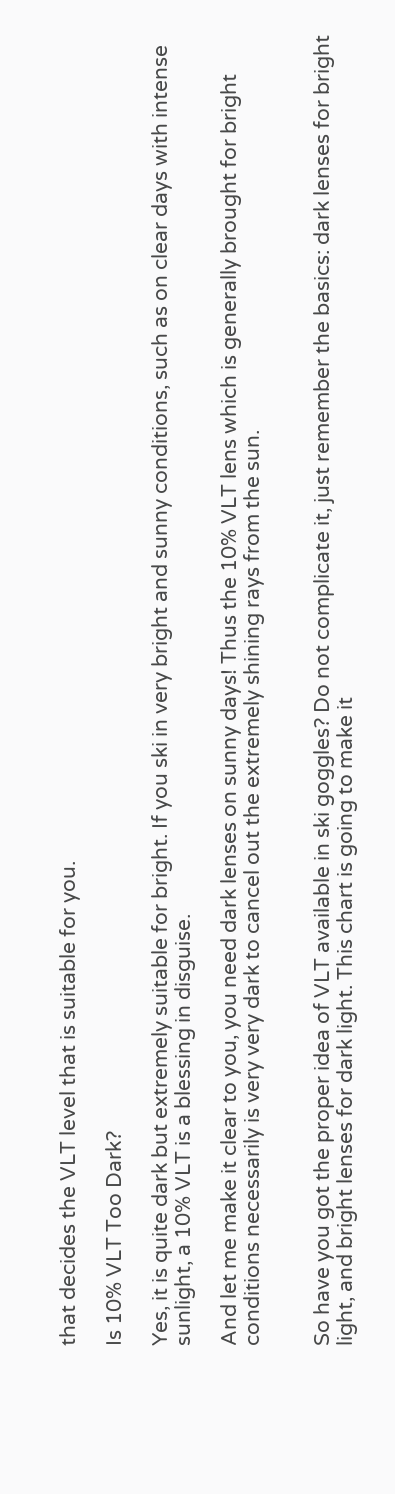that decides the VLT level that is suitable for you.

Is 10% VLT Too Dark?

Yes, it is quite dark but extremely suitable for bright. If you ski in very bright and sunny conditions, such as on clear days with intense sunlight, a 10% VLT is a blessing in disguise.

And let me make it clear to you, you need dark lenses on sunny days! Thus the 10% VLT lens which is generally brought for bright conditions necessarily is very very dark to cancel out the extremely shining rays from the sun.


So have you got the proper idea of VLT available in ski goggles? Do not complicate it, just remember the basics: dark lenses for bright light, and bright lenses for dark light. This chart is going to make it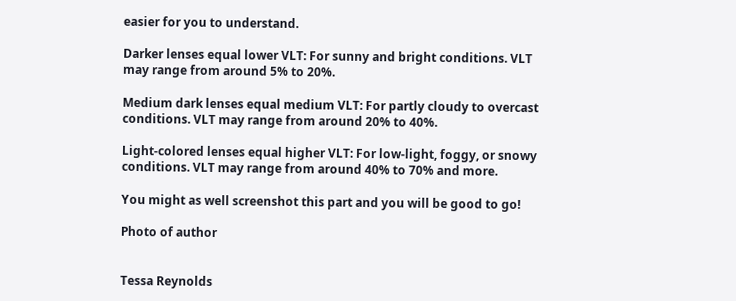easier for you to understand.

Darker lenses equal lower VLT: For sunny and bright conditions. VLT may range from around 5% to 20%.

Medium dark lenses equal medium VLT: For partly cloudy to overcast conditions. VLT may range from around 20% to 40%.

Light-colored lenses equal higher VLT: For low-light, foggy, or snowy conditions. VLT may range from around 40% to 70% and more.

You might as well screenshot this part and you will be good to go!

Photo of author


Tessa Reynolds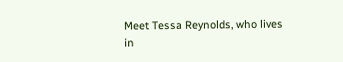Meet Tessa Reynolds, who lives in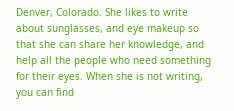Denver, Colorado. She likes to write about sunglasses, and eye makeup so that she can share her knowledge, and help all the people who need something for their eyes. When she is not writing, you can find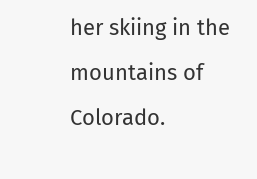her skiing in the mountains of Colorado.